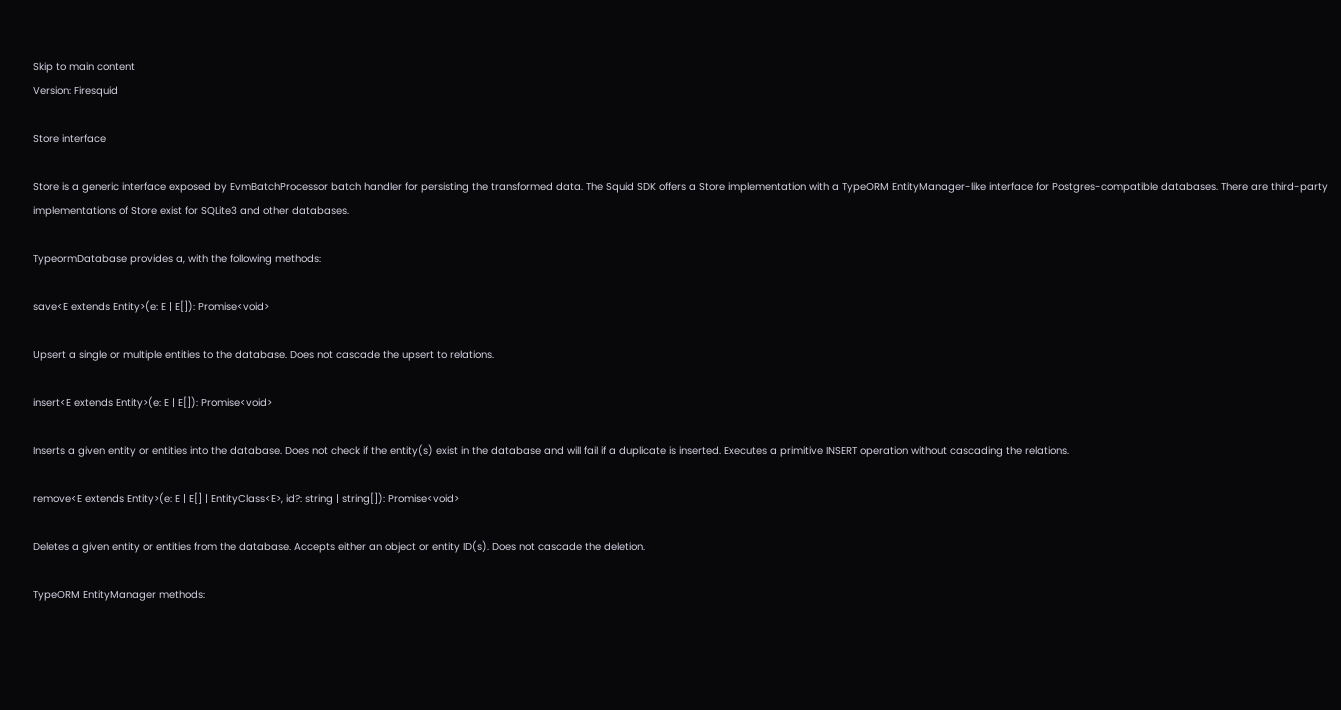Skip to main content
Version: Firesquid

Store interface

Store is a generic interface exposed by EvmBatchProcessor batch handler for persisting the transformed data. The Squid SDK offers a Store implementation with a TypeORM EntityManager-like interface for Postgres-compatible databases. There are third-party implementations of Store exist for SQLite3 and other databases.

TypeormDatabase provides a, with the following methods:

save<E extends Entity>(e: E | E[]): Promise<void>

Upsert a single or multiple entities to the database. Does not cascade the upsert to relations.

insert<E extends Entity>(e: E | E[]): Promise<void>

Inserts a given entity or entities into the database. Does not check if the entity(s) exist in the database and will fail if a duplicate is inserted. Executes a primitive INSERT operation without cascading the relations.

remove<E extends Entity>(e: E | E[] | EntityClass<E>, id?: string | string[]): Promise<void>

Deletes a given entity or entities from the database. Accepts either an object or entity ID(s). Does not cascade the deletion.

TypeORM EntityManager methods: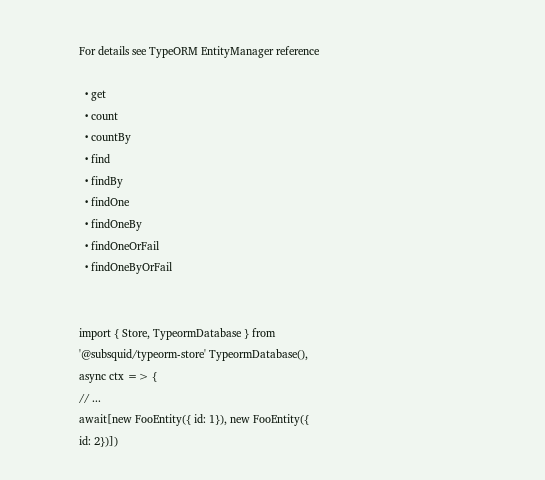For details see TypeORM EntityManager reference

  • get
  • count
  • countBy
  • find
  • findBy
  • findOne
  • findOneBy
  • findOneOrFail
  • findOneByOrFail


import { Store, TypeormDatabase } from '@subsquid/typeorm-store' TypeormDatabase(), async ctx => {
// ...
await[new FooEntity({ id: 1}), new FooEntity({ id: 2})])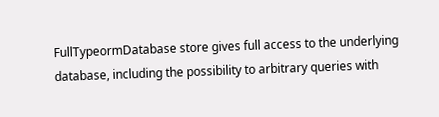FullTypeormDatabase store gives full access to the underlying database, including the possibility to arbitrary queries with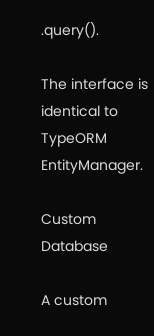.query().

The interface is identical to TypeORM EntityManager.

Custom Database

A custom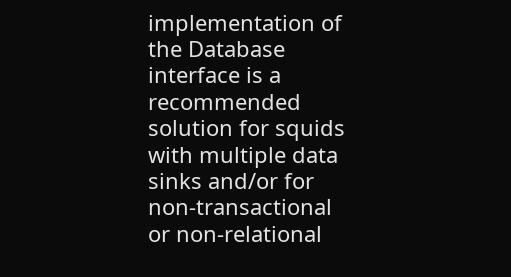implementation of the Database interface is a recommended solution for squids with multiple data sinks and/or for non-transactional or non-relational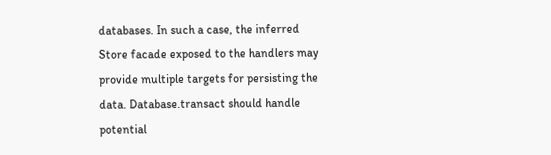databases. In such a case, the inferred Store facade exposed to the handlers may provide multiple targets for persisting the data. Database.transact should handle potential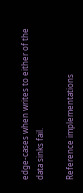edge-cases when writes to either of the data sinks fail.

Reference implementations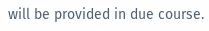will be provided in due course.